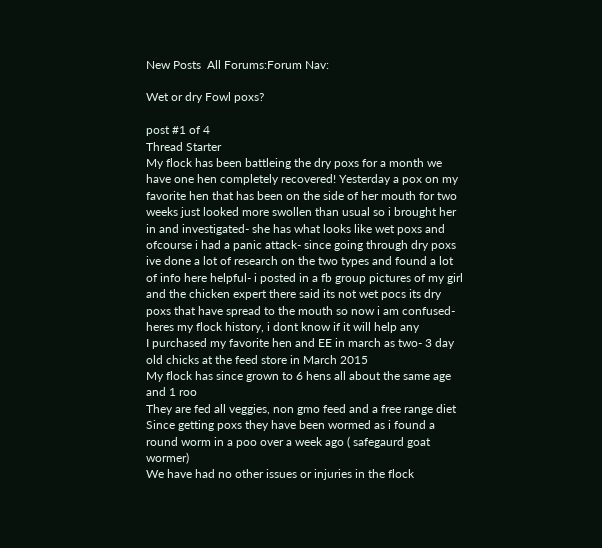New Posts  All Forums:Forum Nav:

Wet or dry Fowl poxs?

post #1 of 4
Thread Starter
My flock has been battleing the dry poxs for a month we have one hen completely recovered! Yesterday a pox on my favorite hen that has been on the side of her mouth for two weeks just looked more swollen than usual so i brought her in and investigated- she has what looks like wet poxs and ofcourse i had a panic attack- since going through dry poxs ive done a lot of research on the two types and found a lot of info here helpful- i posted in a fb group pictures of my girl and the chicken expert there said its not wet pocs its dry poxs that have spread to the mouth so now i am confused- heres my flock history, i dont know if it will help any
I purchased my favorite hen and EE in march as two- 3 day old chicks at the feed store in March 2015
My flock has since grown to 6 hens all about the same age and 1 roo
They are fed all veggies, non gmo feed and a free range diet
Since getting poxs they have been wormed as i found a round worm in a poo over a week ago ( safegaurd goat wormer)
We have had no other issues or injuries in the flock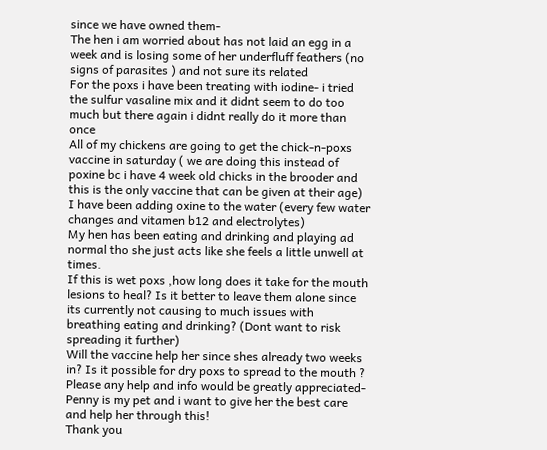since we have owned them-
The hen i am worried about has not laid an egg in a week and is losing some of her underfluff feathers (no signs of parasites ) and not sure its related
For the poxs i have been treating with iodine- i tried the sulfur vasaline mix and it didnt seem to do too much but there again i didnt really do it more than once
All of my chickens are going to get the chick-n-poxs vaccine in saturday ( we are doing this instead of poxine bc i have 4 week old chicks in the brooder and this is the only vaccine that can be given at their age)
I have been adding oxine to the water (every few water changes and vitamen b12 and electrolytes)
My hen has been eating and drinking and playing ad normal tho she just acts like she feels a little unwell at times.
If this is wet poxs ,how long does it take for the mouth lesions to heal? Is it better to leave them alone since its currently not causing to much issues with breathing eating and drinking? (Dont want to risk spreading it further)
Will the vaccine help her since shes already two weeks in? Is it possible for dry poxs to spread to the mouth ? Please any help and info would be greatly appreciated- Penny is my pet and i want to give her the best care and help her through this!
Thank you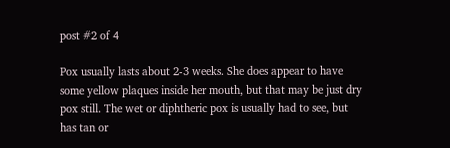post #2 of 4

Pox usually lasts about 2-3 weeks. She does appear to have some yellow plaques inside her mouth, but that may be just dry pox still. The wet or diphtheric pox is usually had to see, but has tan or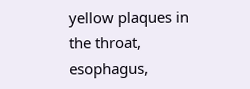yellow plaques in the throat, esophagus,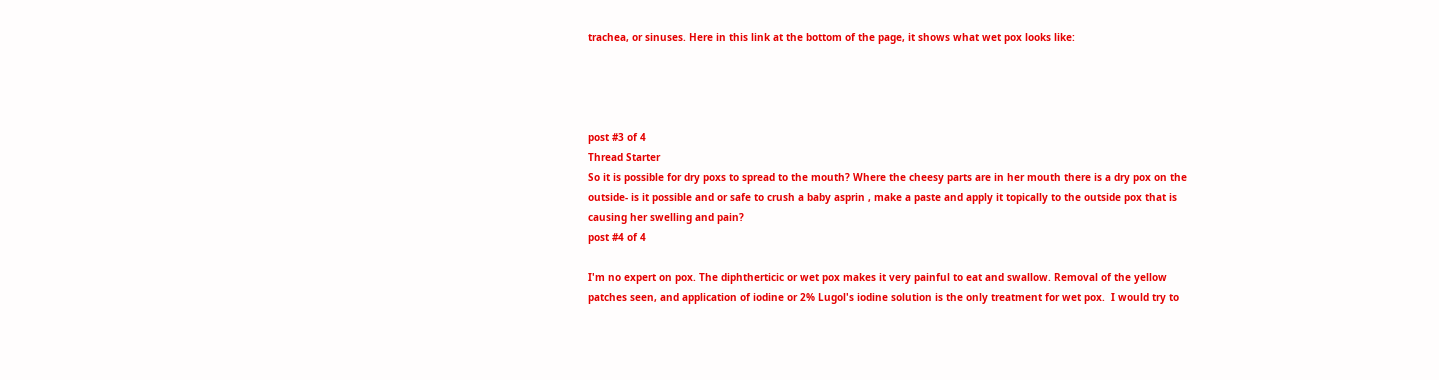trachea, or sinuses. Here in this link at the bottom of the page, it shows what wet pox looks like:




post #3 of 4
Thread Starter
So it is possible for dry poxs to spread to the mouth? Where the cheesy parts are in her mouth there is a dry pox on the outside- is it possible and or safe to crush a baby asprin , make a paste and apply it topically to the outside pox that is causing her swelling and pain?
post #4 of 4

I'm no expert on pox. The diphtherticic or wet pox makes it very painful to eat and swallow. Removal of the yellow patches seen, and application of iodine or 2% Lugol's iodine solution is the only treatment for wet pox.  I would try to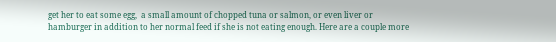get her to eat some egg,  a small amount of chopped tuna or salmon, or even liver or hamburger in addition to her normal feed if she is not eating enough. Here are a couple more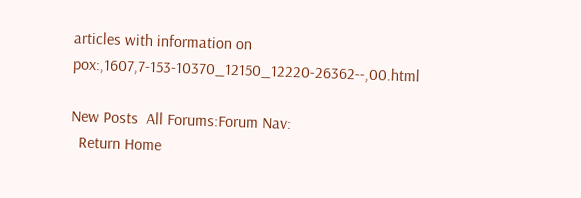articles with information on pox:,1607,7-153-10370_12150_12220-26362--,00.html

New Posts  All Forums:Forum Nav:
  Return Home